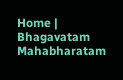Home | Bhagavatam Mahabharatam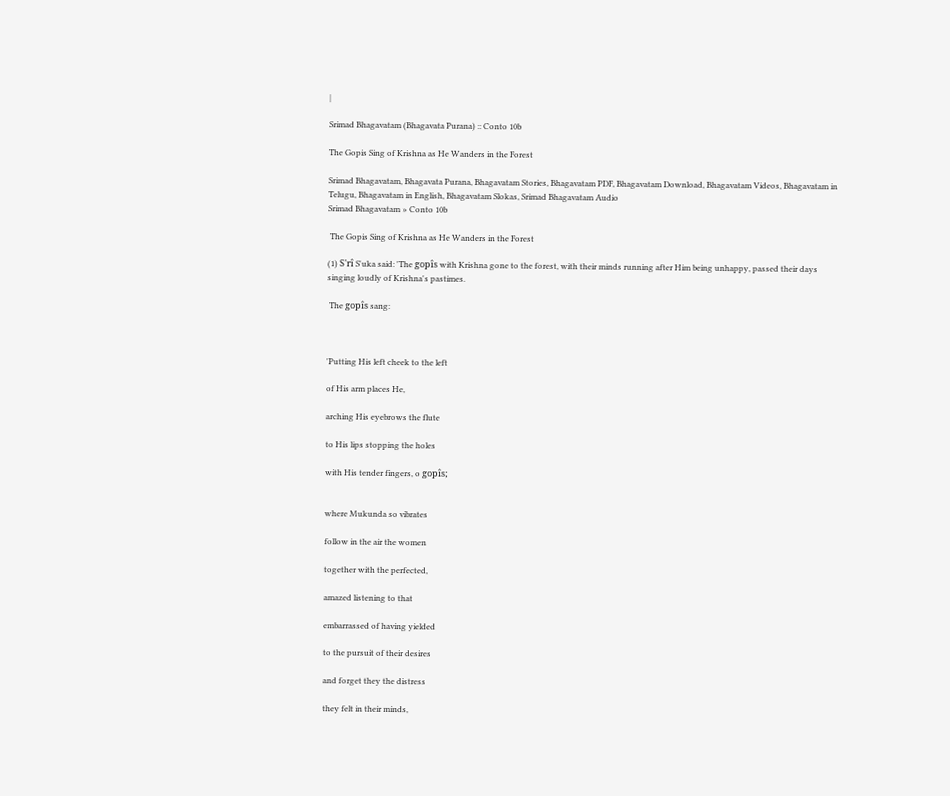|

Srimad Bhagavatam (Bhagavata Purana) :: Conto 10b

The Gopis Sing of Krishna as He Wanders in the Forest

Srimad Bhagavatam, Bhagavata Purana, Bhagavatam Stories, Bhagavatam PDF, Bhagavatam Download, Bhagavatam Videos, Bhagavatam in Telugu, Bhagavatam in English, Bhagavatam Slokas, Srimad Bhagavatam Audio
Srimad Bhagavatam » Conto 10b

 The Gopis Sing of Krishna as He Wanders in the Forest

(1) S'rî S'uka said: 'The gopîs with Krishna gone to the forest, with their minds running after Him being unhappy, passed their days singing loudly of Krishna's pastimes.

 The gopîs sang:



'Putting His left cheek to the left

of His arm places He,

arching His eyebrows the flute

to His lips stopping the holes

with His tender fingers, o gopîs;


where Mukunda so vibrates

follow in the air the women

together with the perfected,

amazed listening to that

embarrassed of having yielded

to the pursuit of their desires

and forget they the distress

they felt in their minds,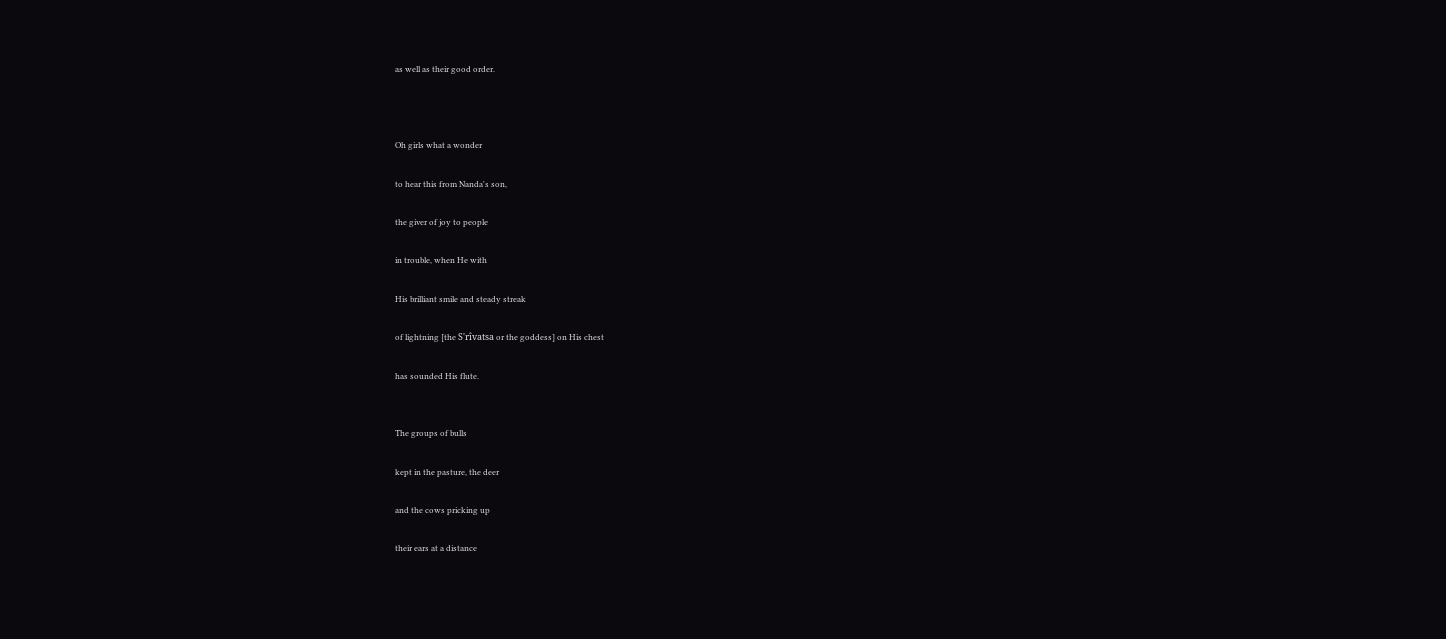as well as their good order.



Oh girls what a wonder

to hear this from Nanda's son,

the giver of joy to people

in trouble, when He with

His brilliant smile and steady streak

of lightning [the S'rîvatsa or the goddess] on His chest

has sounded His flute.


The groups of bulls

kept in the pasture, the deer

and the cows pricking up

their ears at a distance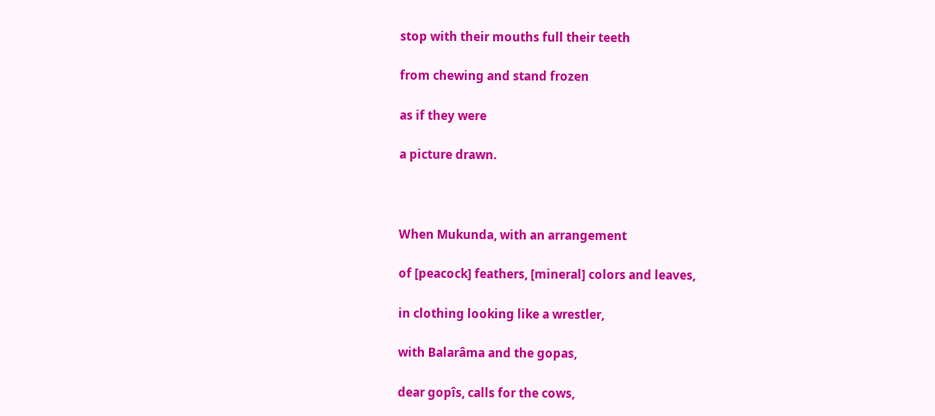stop with their mouths full their teeth

from chewing and stand frozen

as if they were

a picture drawn.



When Mukunda, with an arrangement

of [peacock] feathers, [mineral] colors and leaves,

in clothing looking like a wrestler,

with Balarâma and the gopas,

dear gopîs, calls for the cows,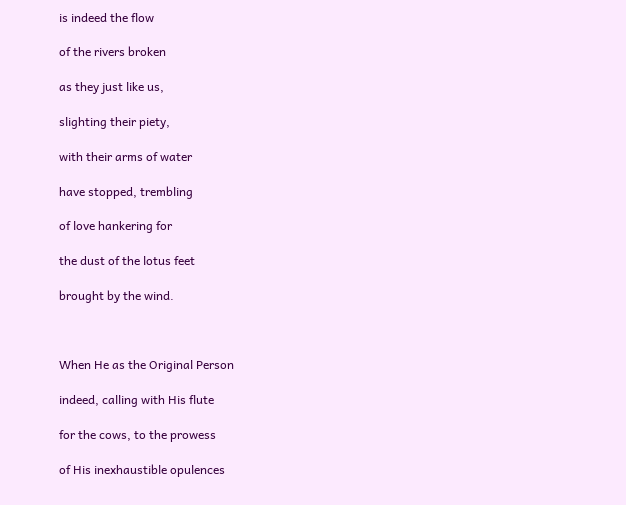is indeed the flow

of the rivers broken

as they just like us,

slighting their piety,

with their arms of water

have stopped, trembling

of love hankering for

the dust of the lotus feet

brought by the wind.



When He as the Original Person

indeed, calling with His flute

for the cows, to the prowess

of His inexhaustible opulences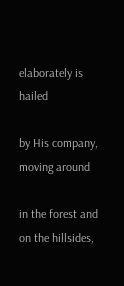elaborately is hailed

by His company, moving around

in the forest and on the hillsides,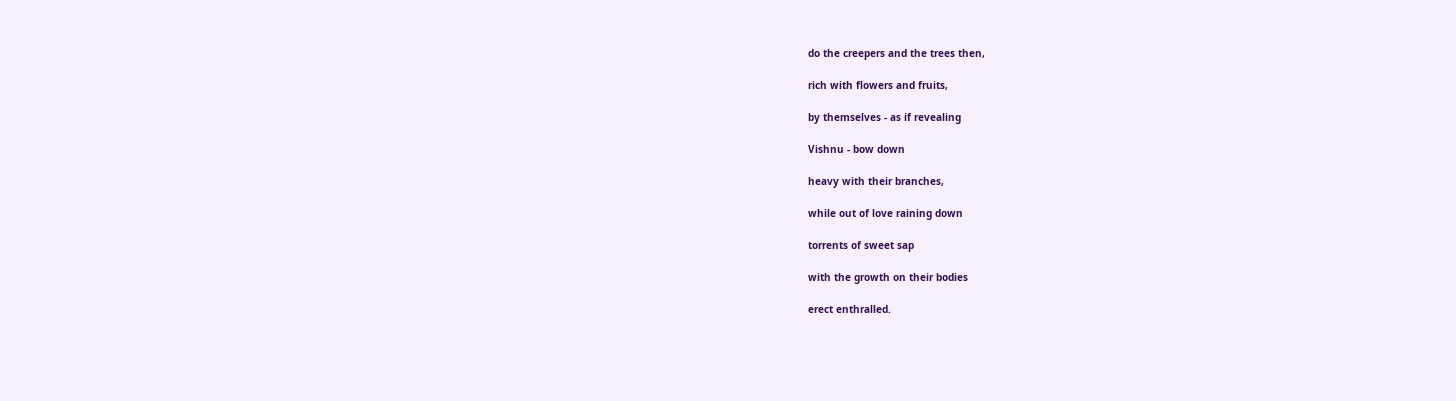do the creepers and the trees then,

rich with flowers and fruits,

by themselves - as if revealing

Vishnu - bow down

heavy with their branches,

while out of love raining down

torrents of sweet sap

with the growth on their bodies

erect enthralled.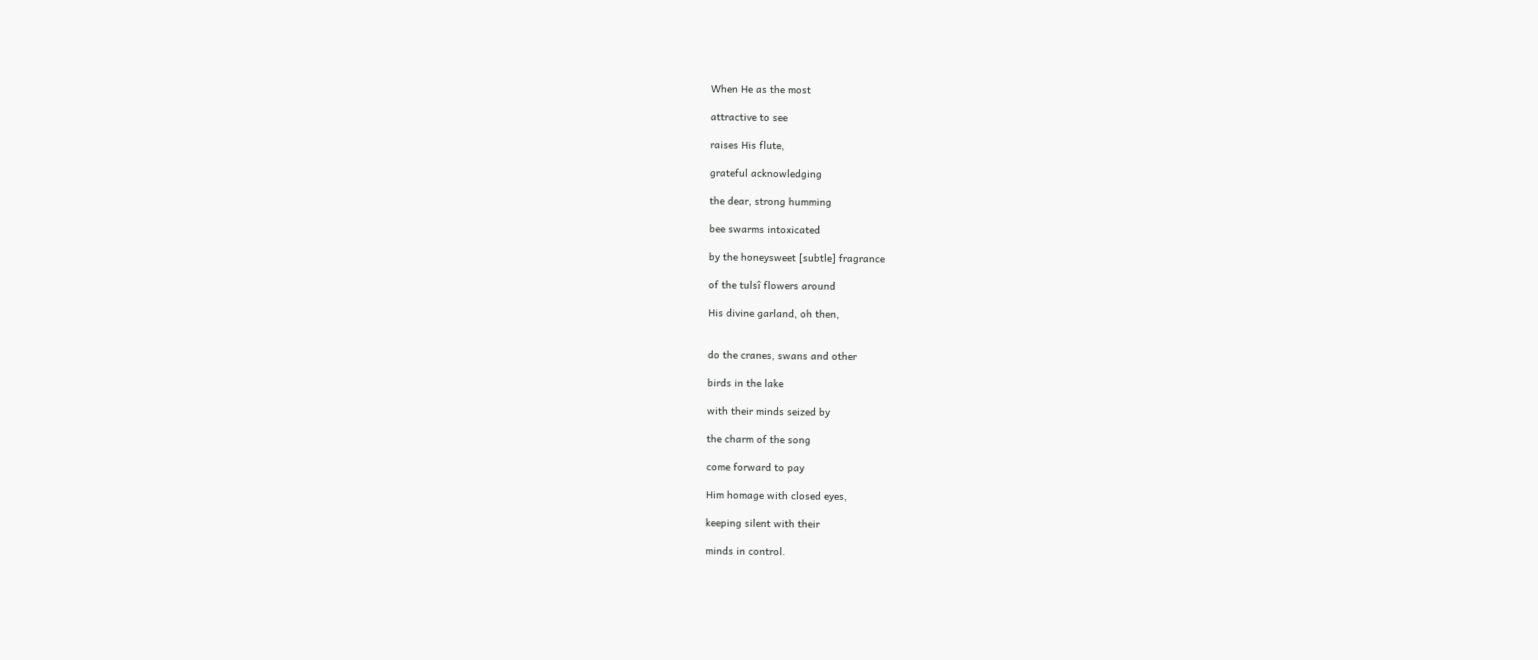When He as the most

attractive to see

raises His flute,

grateful acknowledging

the dear, strong humming

bee swarms intoxicated

by the honeysweet [subtle] fragrance

of the tulsî flowers around

His divine garland, oh then,


do the cranes, swans and other

birds in the lake

with their minds seized by

the charm of the song

come forward to pay

Him homage with closed eyes,

keeping silent with their

minds in control.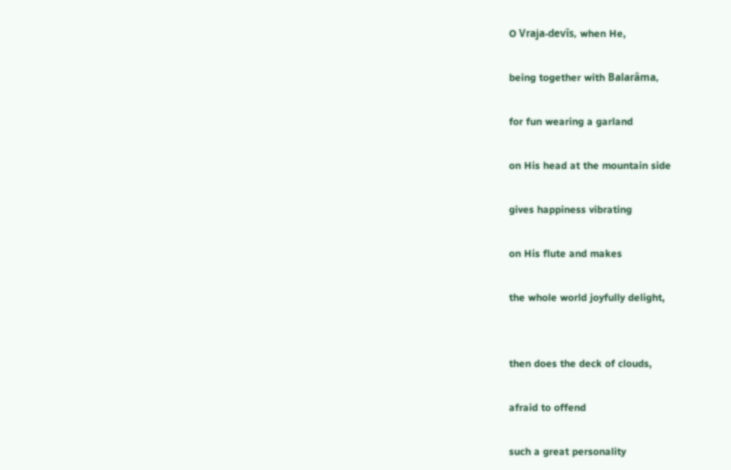O Vraja-devîs, when He,

being together with Balarâma,

for fun wearing a garland

on His head at the mountain side

gives happiness vibrating

on His flute and makes

the whole world joyfully delight,


then does the deck of clouds,

afraid to offend

such a great personality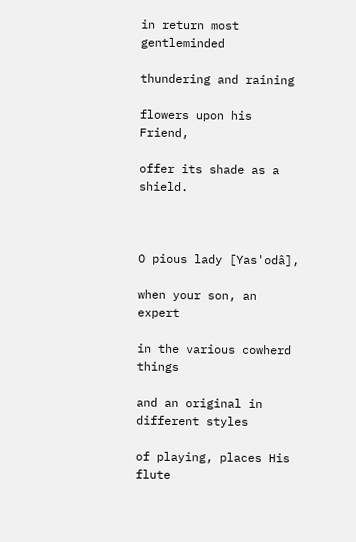in return most gentleminded

thundering and raining

flowers upon his Friend,

offer its shade as a shield.



O pious lady [Yas'odâ],

when your son, an expert

in the various cowherd things

and an original in different styles

of playing, places His flute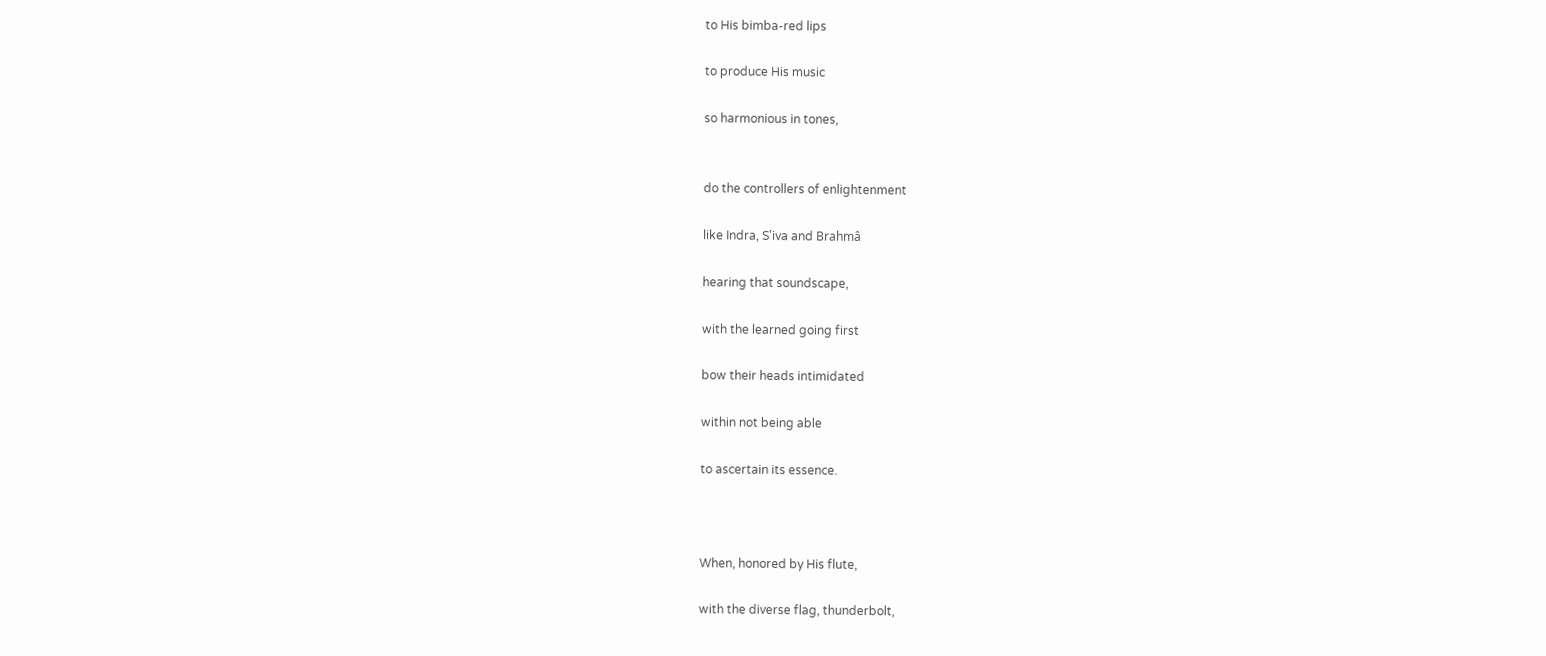to His bimba-red lips

to produce His music

so harmonious in tones,


do the controllers of enlightenment

like Indra, S'iva and Brahmâ

hearing that soundscape,

with the learned going first

bow their heads intimidated

within not being able

to ascertain its essence.



When, honored by His flute,

with the diverse flag, thunderbolt,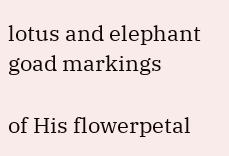lotus and elephant goad markings

of His flowerpetal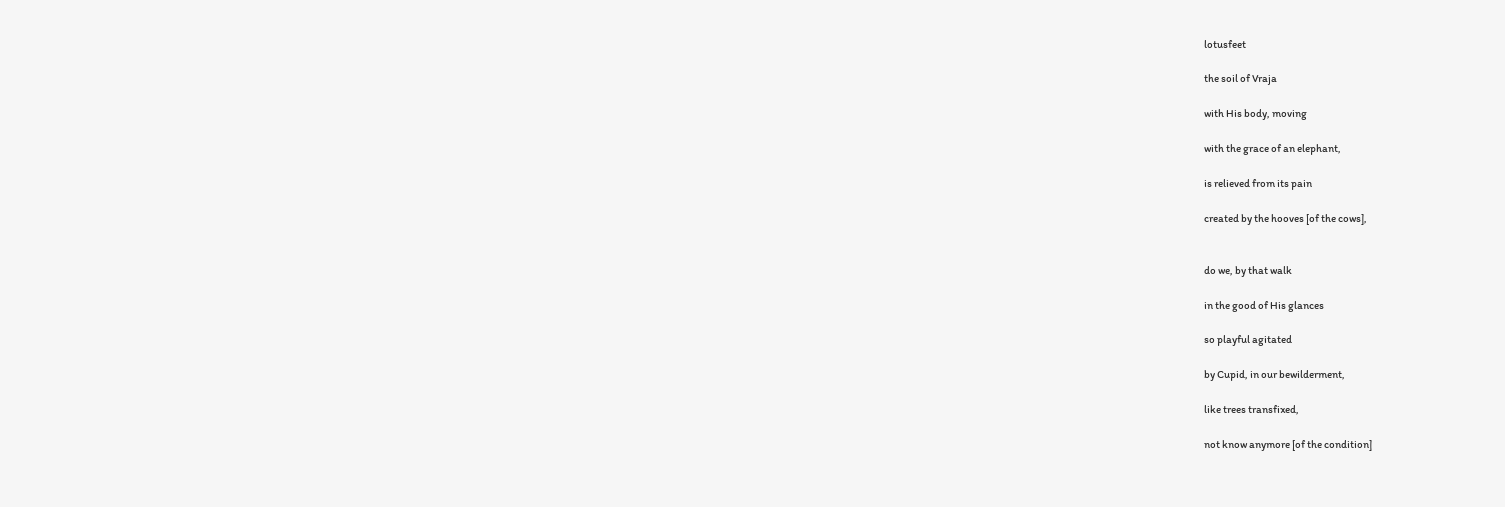lotusfeet

the soil of Vraja

with His body, moving

with the grace of an elephant,

is relieved from its pain

created by the hooves [of the cows],


do we, by that walk

in the good of His glances

so playful agitated

by Cupid, in our bewilderment,

like trees transfixed,

not know anymore [of the condition]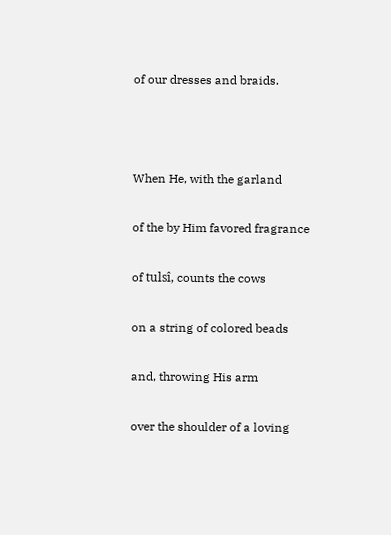of our dresses and braids.



When He, with the garland

of the by Him favored fragrance

of tulsî, counts the cows

on a string of colored beads

and, throwing His arm

over the shoulder of a loving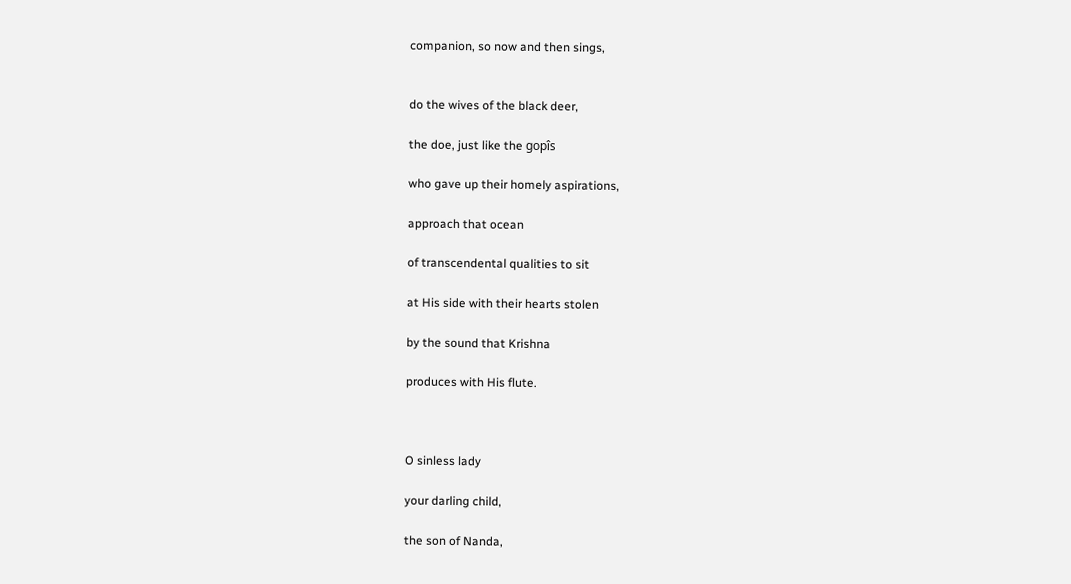companion, so now and then sings,


do the wives of the black deer,

the doe, just like the gopîs

who gave up their homely aspirations,

approach that ocean

of transcendental qualities to sit

at His side with their hearts stolen

by the sound that Krishna

produces with His flute.



O sinless lady

your darling child,

the son of Nanda,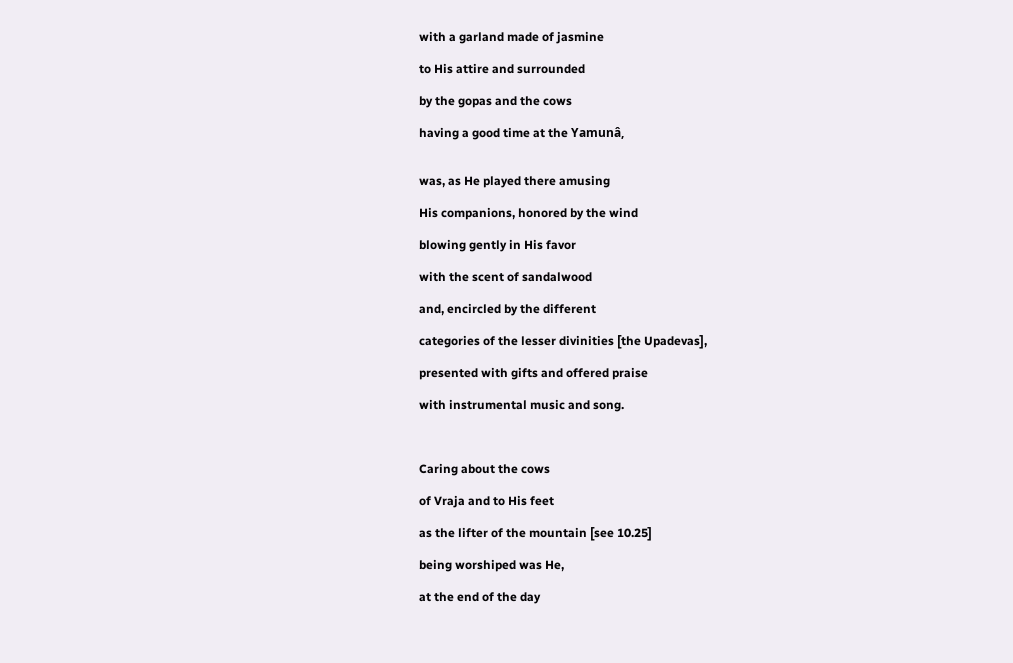with a garland made of jasmine

to His attire and surrounded

by the gopas and the cows

having a good time at the Yamunâ,


was, as He played there amusing

His companions, honored by the wind

blowing gently in His favor

with the scent of sandalwood

and, encircled by the different

categories of the lesser divinities [the Upadevas],

presented with gifts and offered praise

with instrumental music and song.



Caring about the cows

of Vraja and to His feet

as the lifter of the mountain [see 10.25]

being worshiped was He,

at the end of the day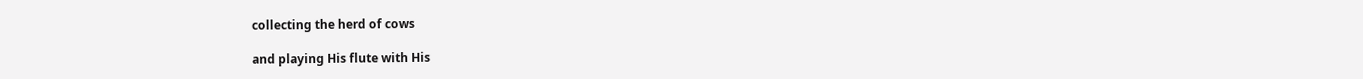collecting the herd of cows

and playing His flute with His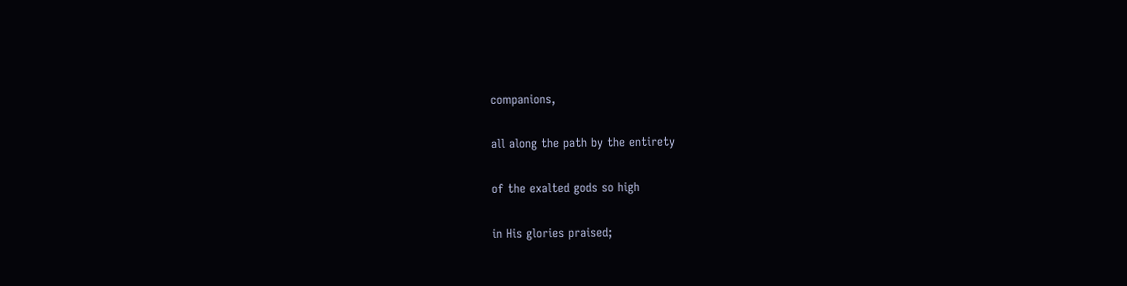companions,

all along the path by the entirety

of the exalted gods so high

in His glories praised;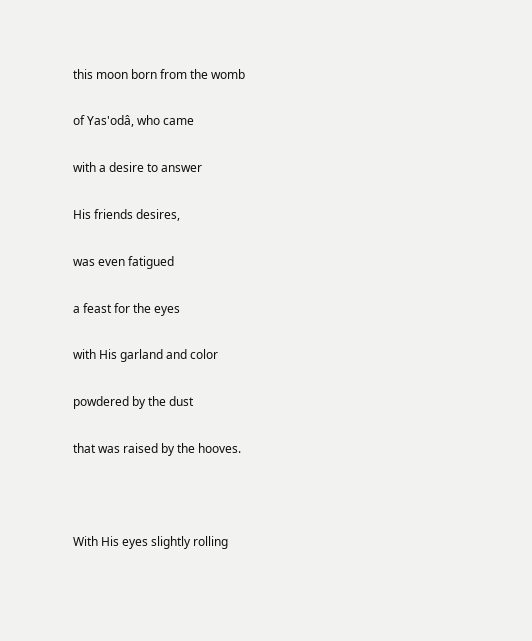this moon born from the womb

of Yas'odâ, who came

with a desire to answer

His friends desires,

was even fatigued

a feast for the eyes

with His garland and color

powdered by the dust

that was raised by the hooves.



With His eyes slightly rolling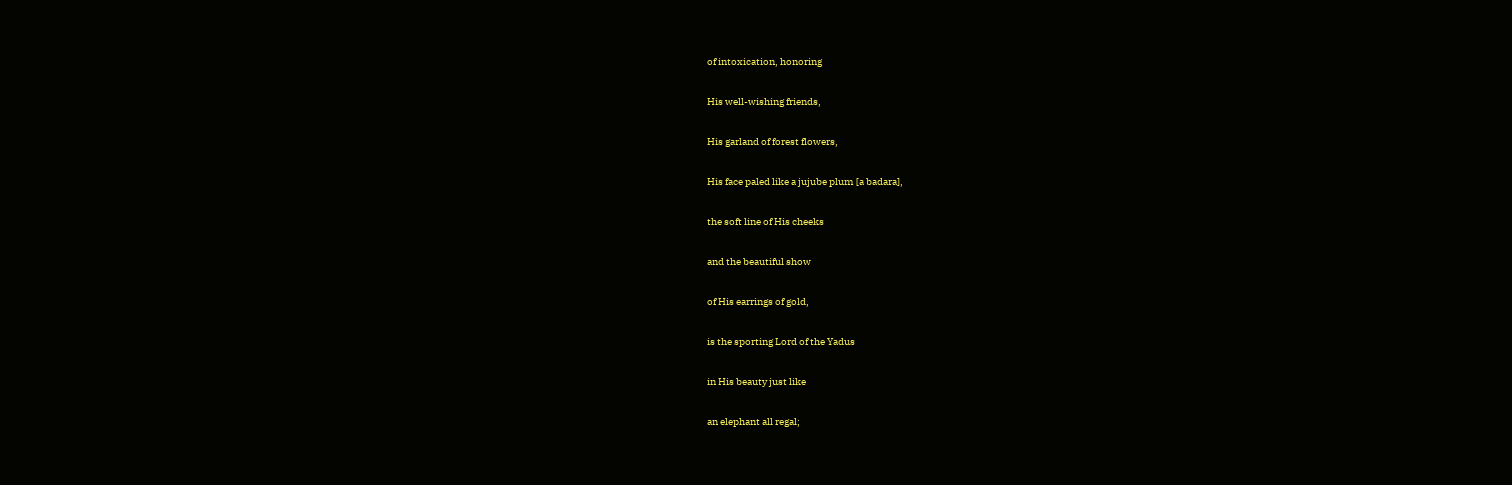of intoxication, honoring

His well-wishing friends,

His garland of forest flowers,

His face paled like a jujube plum [a badara],

the soft line of His cheeks

and the beautiful show

of His earrings of gold,

is the sporting Lord of the Yadus

in His beauty just like

an elephant all regal;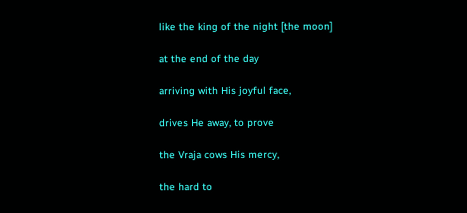like the king of the night [the moon]

at the end of the day

arriving with His joyful face,

drives He away, to prove

the Vraja cows His mercy,

the hard to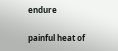endure

painful heat of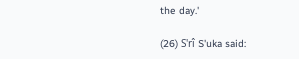the day.'

(26) S'rî S'uka said: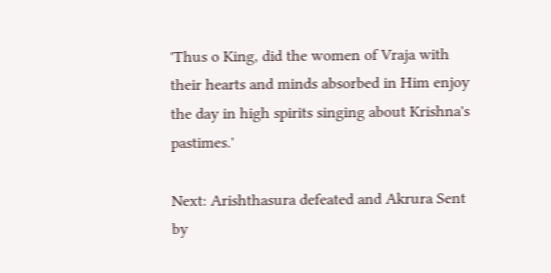'Thus o King, did the women of Vraja with their hearts and minds absorbed in Him enjoy the day in high spirits singing about Krishna's pastimes.'

Next: Arishthasura defeated and Akrura Sent by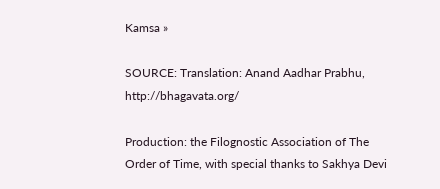Kamsa »

SOURCE: Translation: Anand Aadhar Prabhu, http://bhagavata.org/

Production: the Filognostic Association of The Order of Time, with special thanks to Sakhya Devi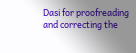Dasi for proofreading and correcting the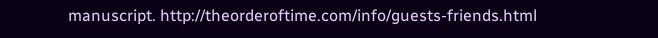manuscript. http://theorderoftime.com/info/guests-friends.html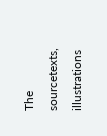The sourcetexts, illustrations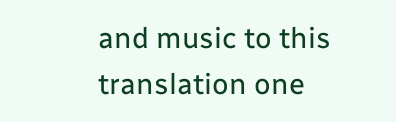and music to this translation one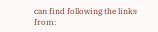can find following the links from: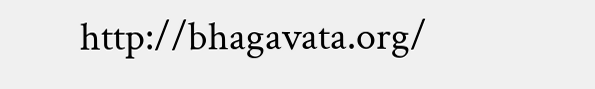http://bhagavata.org/